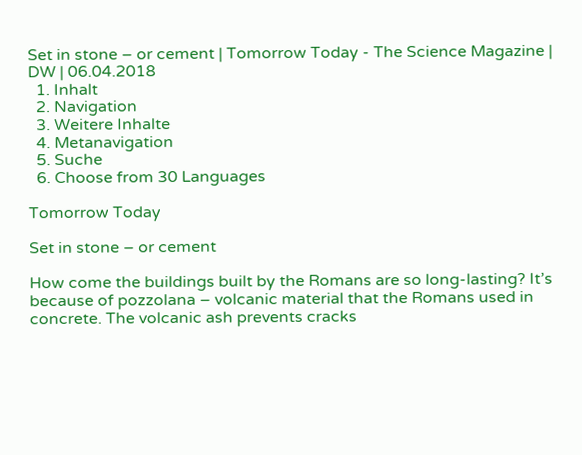Set in stone – or cement | Tomorrow Today - The Science Magazine | DW | 06.04.2018
  1. Inhalt
  2. Navigation
  3. Weitere Inhalte
  4. Metanavigation
  5. Suche
  6. Choose from 30 Languages

Tomorrow Today

Set in stone – or cement

How come the buildings built by the Romans are so long-lasting? It’s because of pozzolana – volcanic material that the Romans used in concrete. The volcanic ash prevents cracks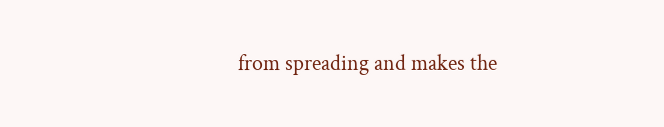from spreading and makes the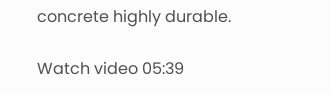concrete highly durable.

Watch video 05:39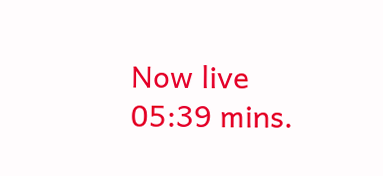Now live
05:39 mins.